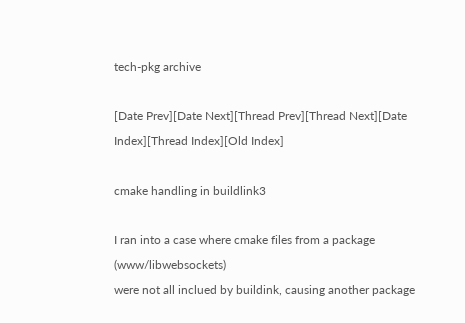tech-pkg archive

[Date Prev][Date Next][Thread Prev][Thread Next][Date Index][Thread Index][Old Index]

cmake handling in buildlink3

I ran into a case where cmake files from a package (www/libwebsockets)
were not all inclued by buildink, causing another package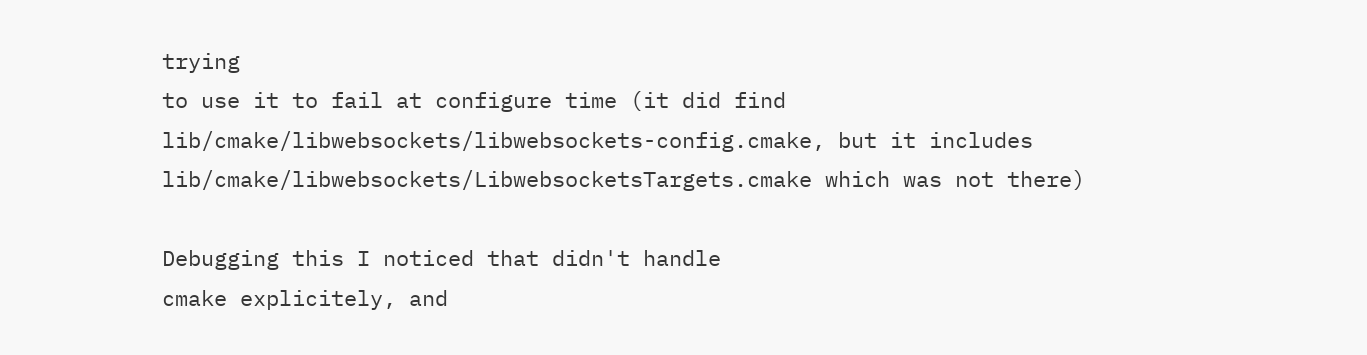trying
to use it to fail at configure time (it did find
lib/cmake/libwebsockets/libwebsockets-config.cmake, but it includes
lib/cmake/libwebsockets/LibwebsocketsTargets.cmake which was not there)

Debugging this I noticed that didn't handle
cmake explicitely, and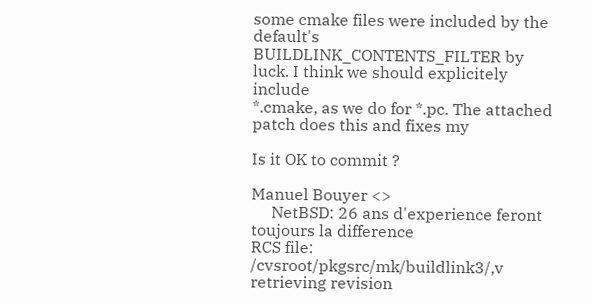some cmake files were included by the default's
BUILDLINK_CONTENTS_FILTER by luck. I think we should explicitely include
*.cmake, as we do for *.pc. The attached patch does this and fixes my

Is it OK to commit ?

Manuel Bouyer <>
     NetBSD: 26 ans d'experience feront toujours la difference
RCS file: /cvsroot/pkgsrc/mk/buildlink3/,v
retrieving revision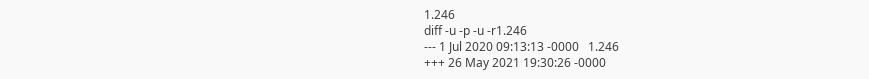1.246
diff -u -p -u -r1.246
--- 1 Jul 2020 09:13:13 -0000   1.246
+++ 26 May 2021 19:30:26 -0000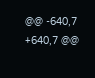@@ -640,7 +640,7 @@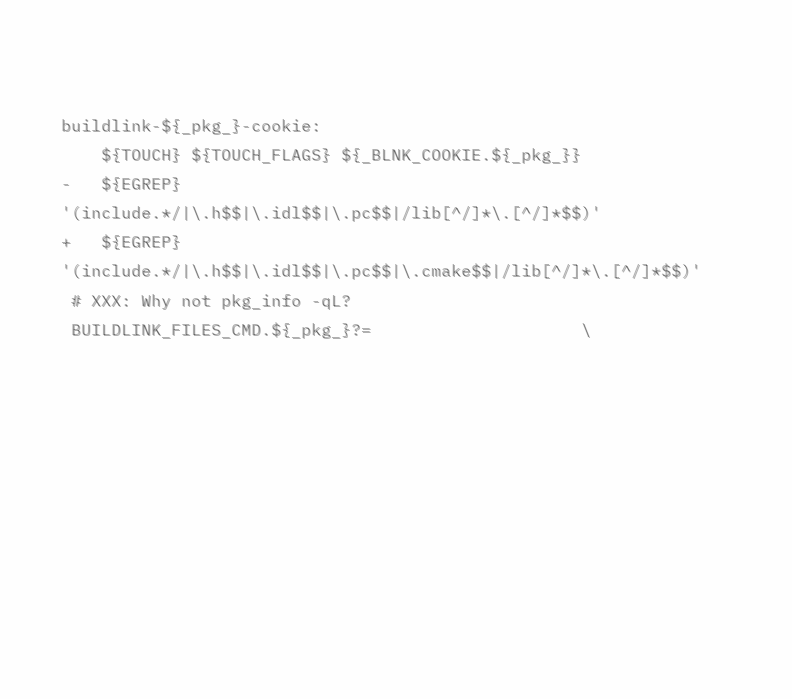buildlink-${_pkg_}-cookie:
    ${TOUCH} ${TOUCH_FLAGS} ${_BLNK_COOKIE.${_pkg_}}
-   ${EGREP} '(include.*/|\.h$$|\.idl$$|\.pc$$|/lib[^/]*\.[^/]*$$)'
+   ${EGREP} '(include.*/|\.h$$|\.idl$$|\.pc$$|\.cmake$$|/lib[^/]*\.[^/]*$$)'
 # XXX: Why not pkg_info -qL?
 BUILDLINK_FILES_CMD.${_pkg_}?=                     \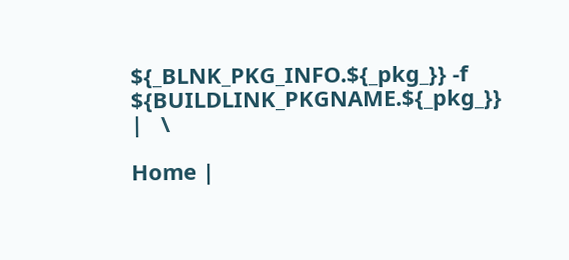${_BLNK_PKG_INFO.${_pkg_}} -f ${BUILDLINK_PKGNAME.${_pkg_}} |   \

Home |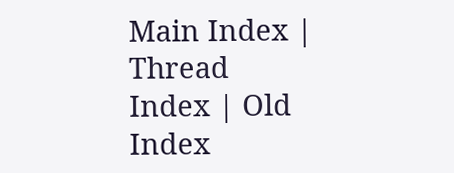Main Index | Thread Index | Old Index